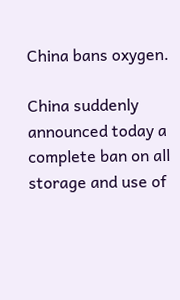China bans oxygen.

China suddenly announced today a complete ban on all storage and use of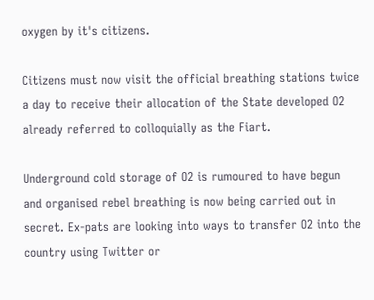oxygen by it's citizens.

Citizens must now visit the official breathing stations twice a day to receive their allocation of the State developed O2 already referred to colloquially as the Fiart.

Underground cold storage of O2 is rumoured to have begun and organised rebel breathing is now being carried out in secret. Ex-pats are looking into ways to transfer O2 into the country using Twitter or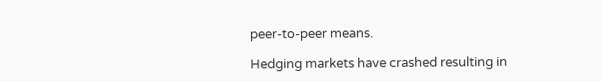peer-to-peer means.

Hedging markets have crashed resulting in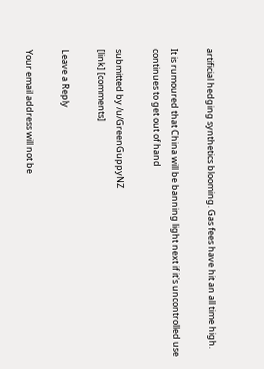artificial hedging synthetics blooming. Gas fees have hit an all time high.

It is rumoured that China will be banning light next if it's uncontrolled use continues to get out of hand

submitted by /u/GreenGuppyNZ
[link] [comments]

Leave a Reply

Your email address will not be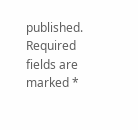published. Required fields are marked *